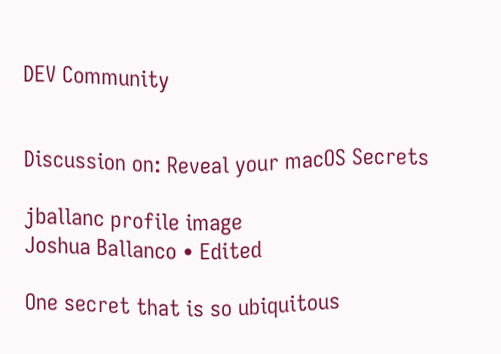DEV Community


Discussion on: Reveal your macOS Secrets

jballanc profile image
Joshua Ballanco • Edited

One secret that is so ubiquitous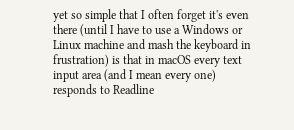yet so simple that I often forget it's even there (until I have to use a Windows or Linux machine and mash the keyboard in frustration) is that in macOS every text input area (and I mean every one) responds to Readline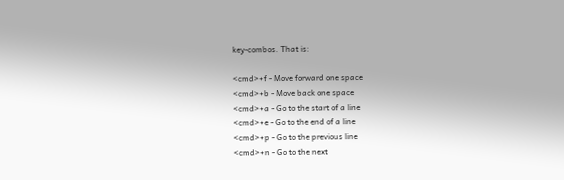key-combos. That is:

<cmd>+f - Move forward one space
<cmd>+b - Move back one space
<cmd>+a - Go to the start of a line
<cmd>+e - Go to the end of a line
<cmd>+p - Go to the previous line
<cmd>+n - Go to the next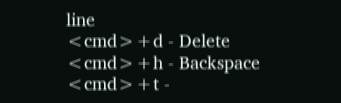line
<cmd>+d - Delete
<cmd>+h - Backspace
<cmd>+t -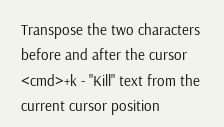Transpose the two characters before and after the cursor
<cmd>+k - "Kill" text from the current cursor position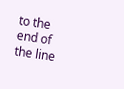to the end of the line